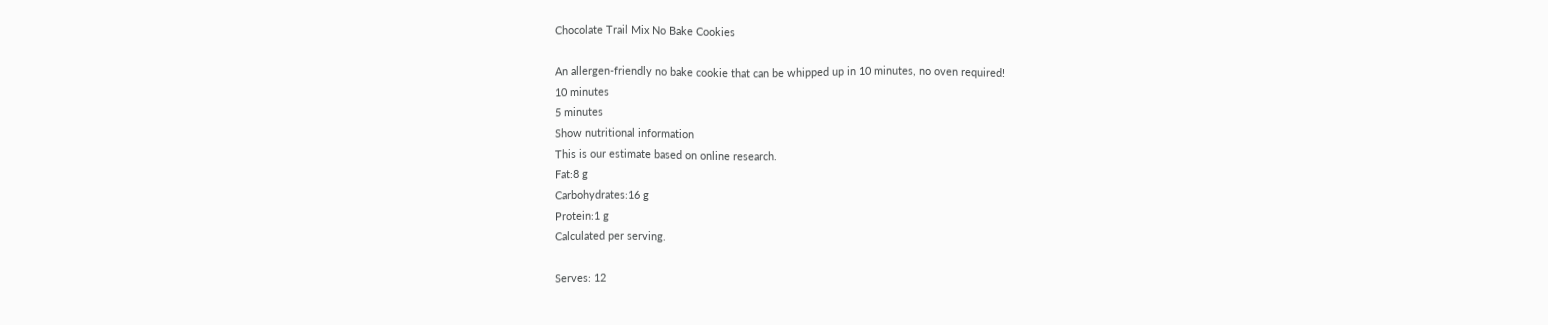Chocolate Trail Mix No Bake Cookies

An allergen-friendly no bake cookie that can be whipped up in 10 minutes, no oven required!
10 minutes
5 minutes
Show nutritional information
This is our estimate based on online research.
Fat:8 g
Carbohydrates:16 g
Protein:1 g
Calculated per serving.

Serves: 12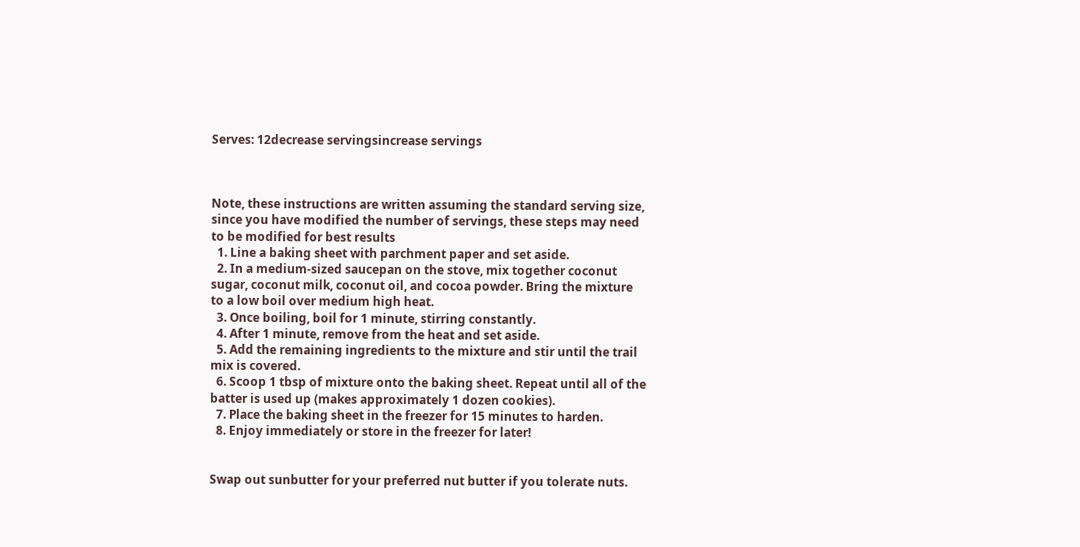Serves: 12decrease servingsincrease servings



Note, these instructions are written assuming the standard serving size, since you have modified the number of servings, these steps may need to be modified for best results
  1. Line a baking sheet with parchment paper and set aside.
  2. In a medium-sized saucepan on the stove, mix together coconut sugar, coconut milk, coconut oil, and cocoa powder. Bring the mixture to a low boil over medium high heat.
  3. Once boiling, boil for 1 minute, stirring constantly.
  4. After 1 minute, remove from the heat and set aside.
  5. Add the remaining ingredients to the mixture and stir until the trail mix is covered.
  6. Scoop 1 tbsp of mixture onto the baking sheet. Repeat until all of the batter is used up (makes approximately 1 dozen cookies).
  7. Place the baking sheet in the freezer for 15 minutes to harden.
  8. Enjoy immediately or store in the freezer for later!


Swap out sunbutter for your preferred nut butter if you tolerate nuts.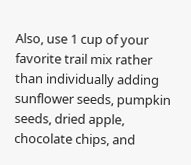Also, use 1 cup of your favorite trail mix rather than individually adding sunflower seeds, pumpkin seeds, dried apple, chocolate chips, and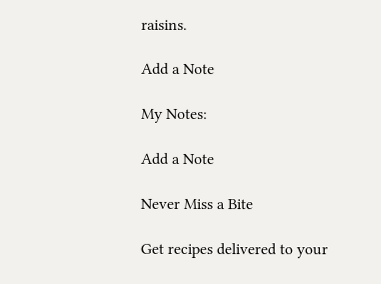raisins.

Add a Note

My Notes:

Add a Note

Never Miss a Bite

Get recipes delivered to your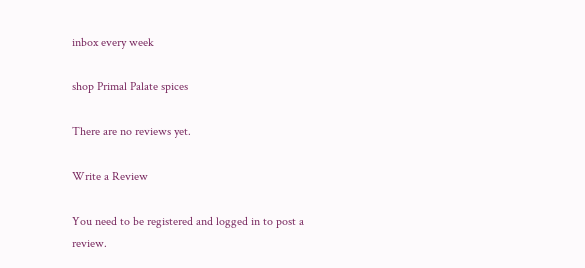inbox every week

shop Primal Palate spices

There are no reviews yet.

Write a Review

You need to be registered and logged in to post a review.